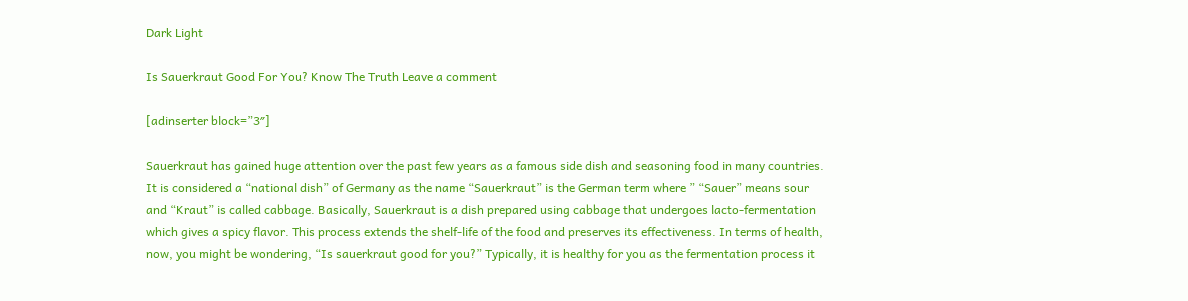Dark Light

Is Sauerkraut Good For You? Know The Truth Leave a comment

[adinserter block=”3″]

Sauerkraut has gained huge attention over the past few years as a famous side dish and seasoning food in many countries. It is considered a “national dish” of Germany as the name “Sauerkraut” is the German term where ” “Sauer” means sour and “Kraut” is called cabbage. Basically, Sauerkraut is a dish prepared using cabbage that undergoes lacto-fermentation which gives a spicy flavor. This process extends the shelf-life of the food and preserves its effectiveness. In terms of health, now, you might be wondering, “Is sauerkraut good for you?” Typically, it is healthy for you as the fermentation process it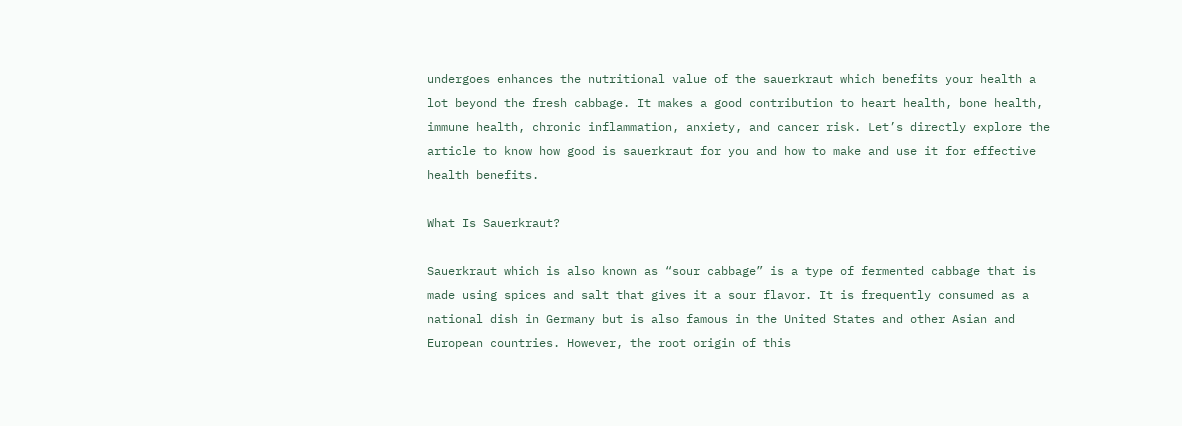undergoes enhances the nutritional value of the sauerkraut which benefits your health a lot beyond the fresh cabbage. It makes a good contribution to heart health, bone health, immune health, chronic inflammation, anxiety, and cancer risk. Let’s directly explore the article to know how good is sauerkraut for you and how to make and use it for effective health benefits.

What Is Sauerkraut?

Sauerkraut which is also known as “sour cabbage” is a type of fermented cabbage that is made using spices and salt that gives it a sour flavor. It is frequently consumed as a national dish in Germany but is also famous in the United States and other Asian and European countries. However, the root origin of this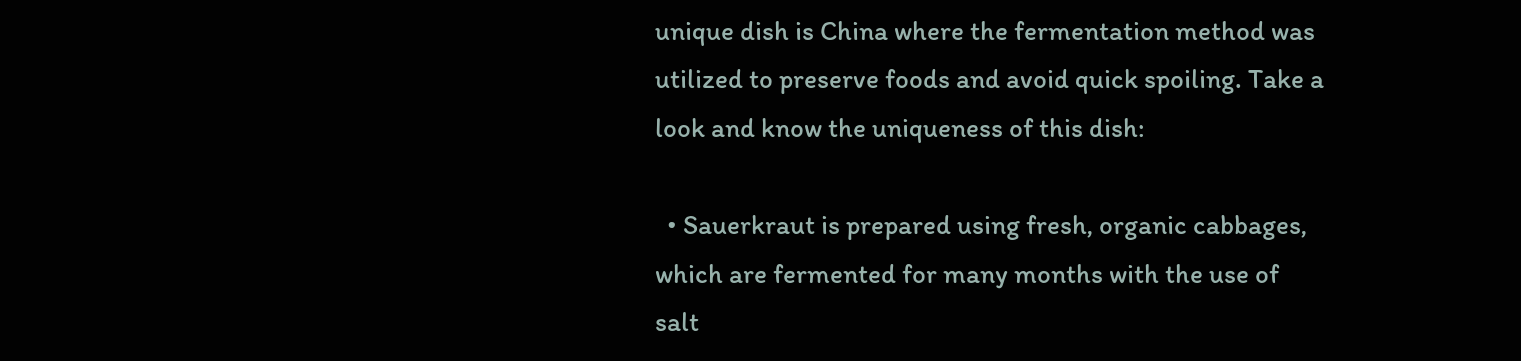unique dish is China where the fermentation method was utilized to preserve foods and avoid quick spoiling. Take a look and know the uniqueness of this dish:

  • Sauerkraut is prepared using fresh, organic cabbages, which are fermented for many months with the use of salt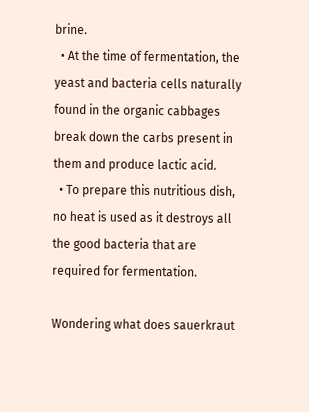brine.
  • At the time of fermentation, the yeast and bacteria cells naturally found in the organic cabbages break down the carbs present in them and produce lactic acid.
  • To prepare this nutritious dish, no heat is used as it destroys all the good bacteria that are required for fermentation.

Wondering what does sauerkraut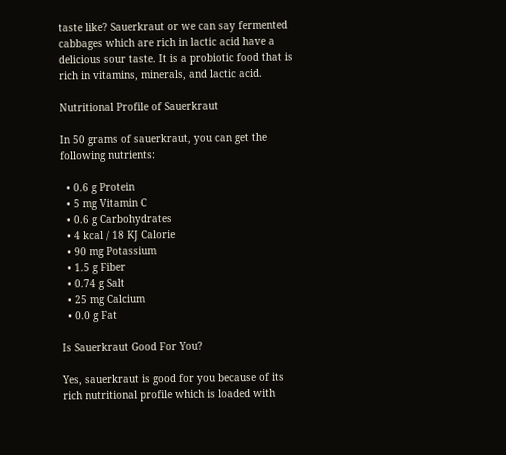taste like? Sauerkraut or we can say fermented cabbages which are rich in lactic acid have a delicious sour taste. It is a probiotic food that is rich in vitamins, minerals, and lactic acid.

Nutritional Profile of Sauerkraut

In 50 grams of sauerkraut, you can get the following nutrients:

  • 0.6 g Protein
  • 5 mg Vitamin C
  • 0.6 g Carbohydrates
  • 4 kcal / 18 KJ Calorie
  • 90 mg Potassium
  • 1.5 g Fiber
  • 0.74 g Salt
  • 25 mg Calcium
  • 0.0 g Fat

Is Sauerkraut Good For You?

Yes, sauerkraut is good for you because of its rich nutritional profile which is loaded with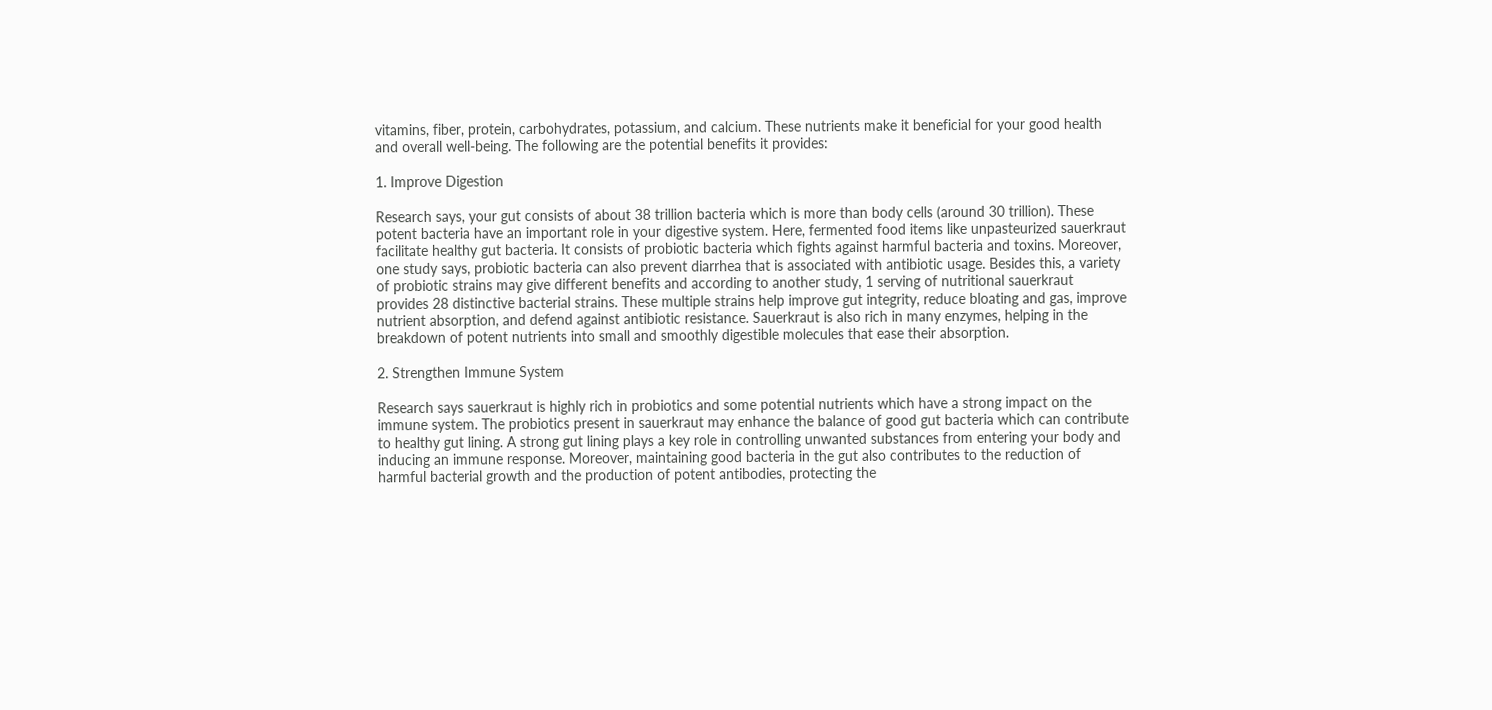vitamins, fiber, protein, carbohydrates, potassium, and calcium. These nutrients make it beneficial for your good health and overall well-being. The following are the potential benefits it provides:

1. Improve Digestion

Research says, your gut consists of about 38 trillion bacteria which is more than body cells (around 30 trillion). These potent bacteria have an important role in your digestive system. Here, fermented food items like unpasteurized sauerkraut facilitate healthy gut bacteria. It consists of probiotic bacteria which fights against harmful bacteria and toxins. Moreover, one study says, probiotic bacteria can also prevent diarrhea that is associated with antibiotic usage. Besides this, a variety of probiotic strains may give different benefits and according to another study, 1 serving of nutritional sauerkraut provides 28 distinctive bacterial strains. These multiple strains help improve gut integrity, reduce bloating and gas, improve nutrient absorption, and defend against antibiotic resistance. Sauerkraut is also rich in many enzymes, helping in the breakdown of potent nutrients into small and smoothly digestible molecules that ease their absorption.

2. Strengthen Immune System

Research says sauerkraut is highly rich in probiotics and some potential nutrients which have a strong impact on the immune system. The probiotics present in sauerkraut may enhance the balance of good gut bacteria which can contribute to healthy gut lining. A strong gut lining plays a key role in controlling unwanted substances from entering your body and inducing an immune response. Moreover, maintaining good bacteria in the gut also contributes to the reduction of harmful bacterial growth and the production of potent antibodies, protecting the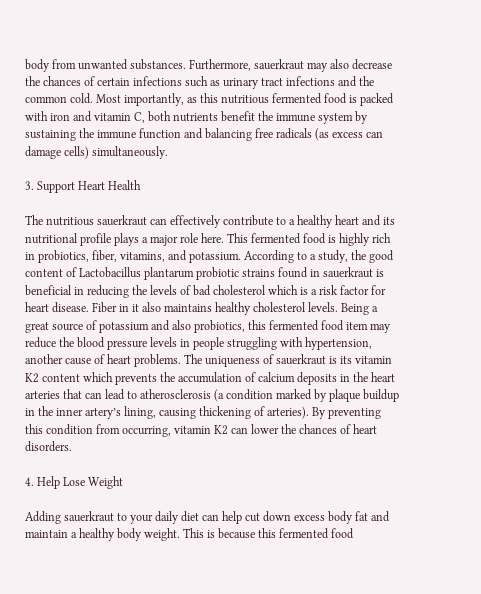body from unwanted substances. Furthermore, sauerkraut may also decrease the chances of certain infections such as urinary tract infections and the common cold. Most importantly, as this nutritious fermented food is packed with iron and vitamin C, both nutrients benefit the immune system by sustaining the immune function and balancing free radicals (as excess can damage cells) simultaneously.

3. Support Heart Health

The nutritious sauerkraut can effectively contribute to a healthy heart and its nutritional profile plays a major role here. This fermented food is highly rich in probiotics, fiber, vitamins, and potassium. According to a study, the good content of Lactobacillus plantarum probiotic strains found in sauerkraut is beneficial in reducing the levels of bad cholesterol which is a risk factor for heart disease. Fiber in it also maintains healthy cholesterol levels. Being a great source of potassium and also probiotics, this fermented food item may reduce the blood pressure levels in people struggling with hypertension, another cause of heart problems. The uniqueness of sauerkraut is its vitamin K2 content which prevents the accumulation of calcium deposits in the heart arteries that can lead to atherosclerosis (a condition marked by plaque buildup in the inner artery’s lining, causing thickening of arteries). By preventing this condition from occurring, vitamin K2 can lower the chances of heart disorders.

4. Help Lose Weight

Adding sauerkraut to your daily diet can help cut down excess body fat and maintain a healthy body weight. This is because this fermented food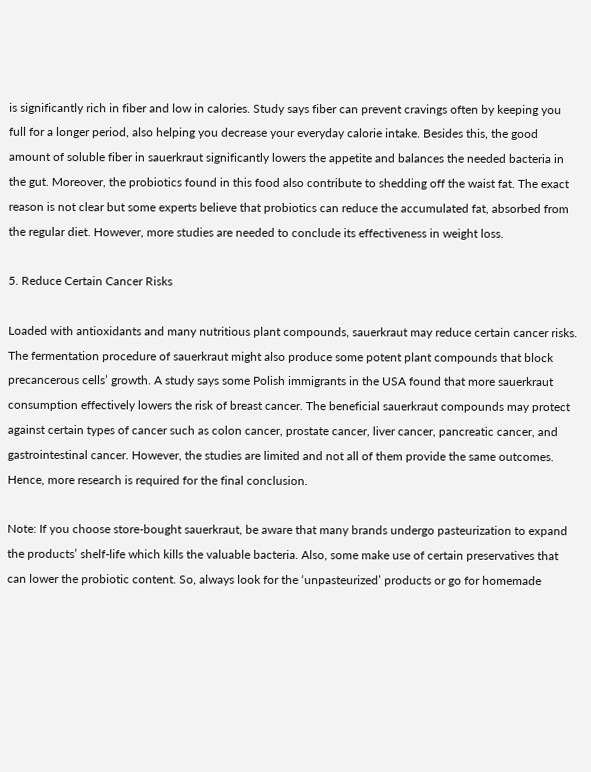is significantly rich in fiber and low in calories. Study says fiber can prevent cravings often by keeping you full for a longer period, also helping you decrease your everyday calorie intake. Besides this, the good amount of soluble fiber in sauerkraut significantly lowers the appetite and balances the needed bacteria in the gut. Moreover, the probiotics found in this food also contribute to shedding off the waist fat. The exact reason is not clear but some experts believe that probiotics can reduce the accumulated fat, absorbed from the regular diet. However, more studies are needed to conclude its effectiveness in weight loss.

5. Reduce Certain Cancer Risks

Loaded with antioxidants and many nutritious plant compounds, sauerkraut may reduce certain cancer risks. The fermentation procedure of sauerkraut might also produce some potent plant compounds that block precancerous cells’ growth. A study says some Polish immigrants in the USA found that more sauerkraut consumption effectively lowers the risk of breast cancer. The beneficial sauerkraut compounds may protect against certain types of cancer such as colon cancer, prostate cancer, liver cancer, pancreatic cancer, and gastrointestinal cancer. However, the studies are limited and not all of them provide the same outcomes. Hence, more research is required for the final conclusion.

Note: If you choose store-bought sauerkraut, be aware that many brands undergo pasteurization to expand the products’ shelf-life which kills the valuable bacteria. Also, some make use of certain preservatives that can lower the probiotic content. So, always look for the ‘unpasteurized’ products or go for homemade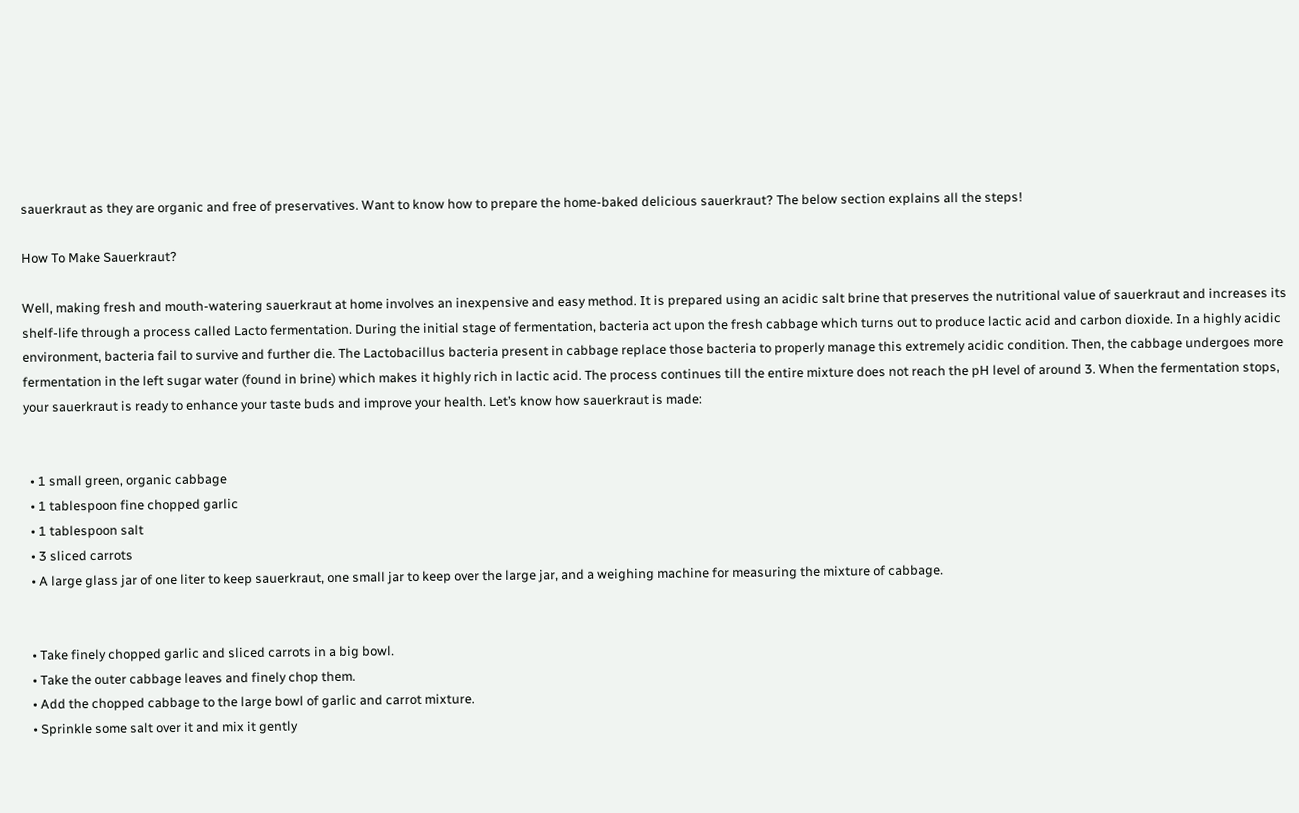sauerkraut as they are organic and free of preservatives. Want to know how to prepare the home-baked delicious sauerkraut? The below section explains all the steps!

How To Make Sauerkraut?

Well, making fresh and mouth-watering sauerkraut at home involves an inexpensive and easy method. It is prepared using an acidic salt brine that preserves the nutritional value of sauerkraut and increases its shelf-life through a process called Lacto fermentation. During the initial stage of fermentation, bacteria act upon the fresh cabbage which turns out to produce lactic acid and carbon dioxide. In a highly acidic environment, bacteria fail to survive and further die. The Lactobacillus bacteria present in cabbage replace those bacteria to properly manage this extremely acidic condition. Then, the cabbage undergoes more fermentation in the left sugar water (found in brine) which makes it highly rich in lactic acid. The process continues till the entire mixture does not reach the pH level of around 3. When the fermentation stops, your sauerkraut is ready to enhance your taste buds and improve your health. Let’s know how sauerkraut is made:


  • 1 small green, organic cabbage
  • 1 tablespoon fine chopped garlic
  • 1 tablespoon salt
  • 3 sliced carrots
  • A large glass jar of one liter to keep sauerkraut, one small jar to keep over the large jar, and a weighing machine for measuring the mixture of cabbage.


  • Take finely chopped garlic and sliced carrots in a big bowl.
  • Take the outer cabbage leaves and finely chop them.
  • Add the chopped cabbage to the large bowl of garlic and carrot mixture.
  • Sprinkle some salt over it and mix it gently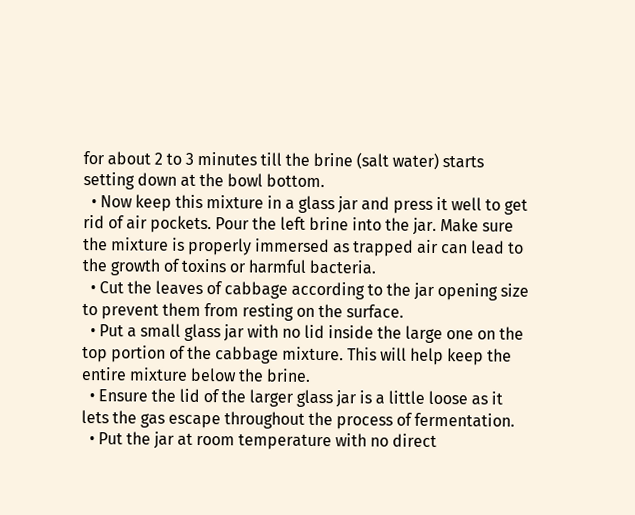for about 2 to 3 minutes till the brine (salt water) starts setting down at the bowl bottom.
  • Now keep this mixture in a glass jar and press it well to get rid of air pockets. Pour the left brine into the jar. Make sure the mixture is properly immersed as trapped air can lead to the growth of toxins or harmful bacteria.
  • Cut the leaves of cabbage according to the jar opening size to prevent them from resting on the surface.
  • Put a small glass jar with no lid inside the large one on the top portion of the cabbage mixture. This will help keep the entire mixture below the brine.
  • Ensure the lid of the larger glass jar is a little loose as it lets the gas escape throughout the process of fermentation.
  • Put the jar at room temperature with no direct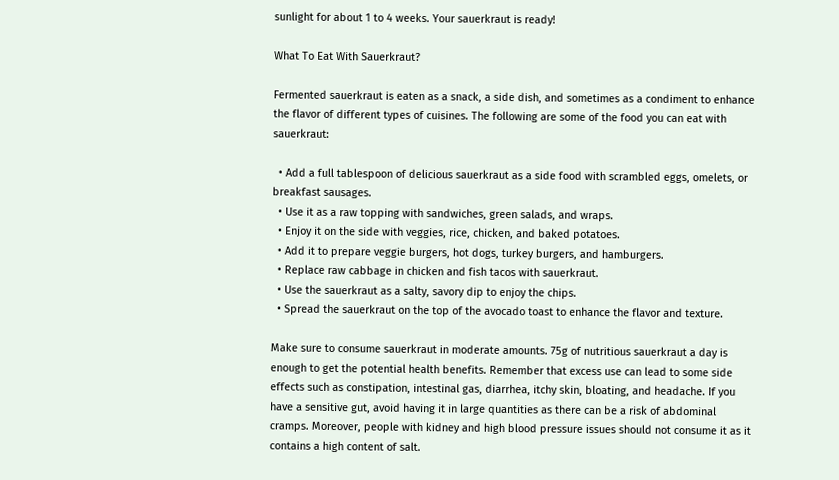sunlight for about 1 to 4 weeks. Your sauerkraut is ready!

What To Eat With Sauerkraut?

Fermented sauerkraut is eaten as a snack, a side dish, and sometimes as a condiment to enhance the flavor of different types of cuisines. The following are some of the food you can eat with sauerkraut:

  • Add a full tablespoon of delicious sauerkraut as a side food with scrambled eggs, omelets, or breakfast sausages.
  • Use it as a raw topping with sandwiches, green salads, and wraps.
  • Enjoy it on the side with veggies, rice, chicken, and baked potatoes.
  • Add it to prepare veggie burgers, hot dogs, turkey burgers, and hamburgers.
  • Replace raw cabbage in chicken and fish tacos with sauerkraut.
  • Use the sauerkraut as a salty, savory dip to enjoy the chips.
  • Spread the sauerkraut on the top of the avocado toast to enhance the flavor and texture.

Make sure to consume sauerkraut in moderate amounts. 75g of nutritious sauerkraut a day is enough to get the potential health benefits. Remember that excess use can lead to some side effects such as constipation, intestinal gas, diarrhea, itchy skin, bloating, and headache. If you have a sensitive gut, avoid having it in large quantities as there can be a risk of abdominal cramps. Moreover, people with kidney and high blood pressure issues should not consume it as it contains a high content of salt.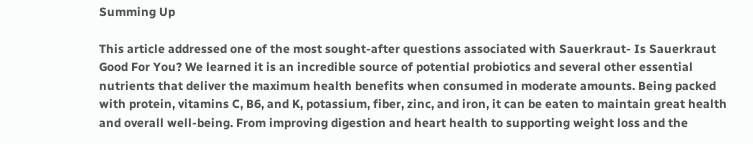Summing Up

This article addressed one of the most sought-after questions associated with Sauerkraut- Is Sauerkraut Good For You? We learned it is an incredible source of potential probiotics and several other essential nutrients that deliver the maximum health benefits when consumed in moderate amounts. Being packed with protein, vitamins C, B6, and K, potassium, fiber, zinc, and iron, it can be eaten to maintain great health and overall well-being. From improving digestion and heart health to supporting weight loss and the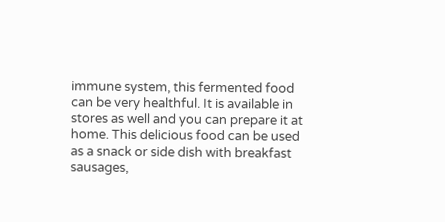immune system, this fermented food can be very healthful. It is available in stores as well and you can prepare it at home. This delicious food can be used as a snack or side dish with breakfast sausages,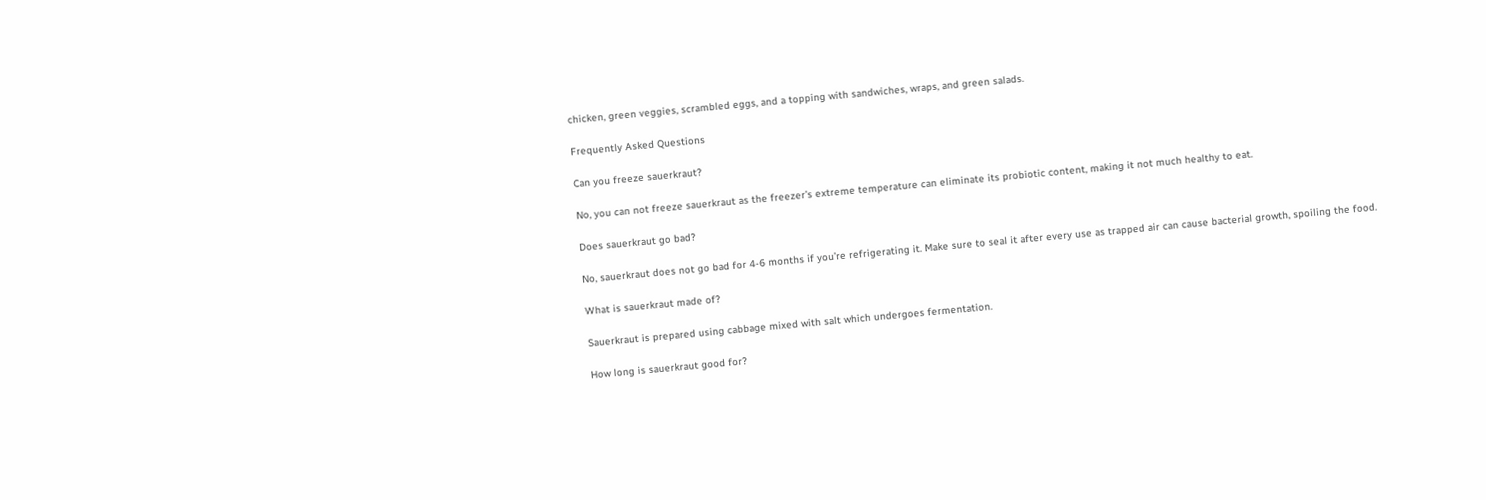chicken, green veggies, scrambled eggs, and a topping with sandwiches, wraps, and green salads.

Frequently Asked Questions

Can you freeze sauerkraut?

No, you can not freeze sauerkraut as the freezer’s extreme temperature can eliminate its probiotic content, making it not much healthy to eat.

Does sauerkraut go bad?

No, sauerkraut does not go bad for 4-6 months if you’re refrigerating it. Make sure to seal it after every use as trapped air can cause bacterial growth, spoiling the food.

What is sauerkraut made of?

Sauerkraut is prepared using cabbage mixed with salt which undergoes fermentation.

How long is sauerkraut good for?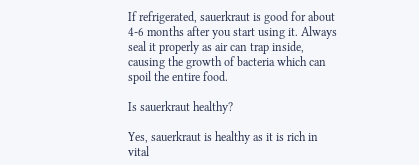If refrigerated, sauerkraut is good for about 4-6 months after you start using it. Always seal it properly as air can trap inside, causing the growth of bacteria which can spoil the entire food.

Is sauerkraut healthy?

Yes, sauerkraut is healthy as it is rich in vital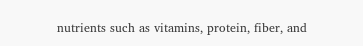nutrients such as vitamins, protein, fiber, and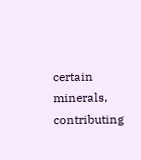certain minerals, contributing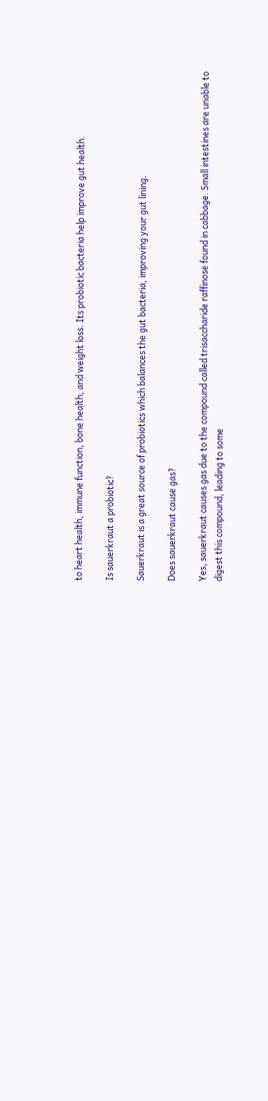to heart health, immune function, bone health, and weight loss. Its probiotic bacteria help improve gut health.

Is sauerkraut a probiotic?

Sauerkraut is a great source of probiotics which balances the gut bacteria, improving your gut lining.

Does sauerkraut cause gas?

Yes, sauerkraut causes gas due to the compound called trisaccharide raffinose found in cabbage. Small intestines are unable to digest this compound, leading to some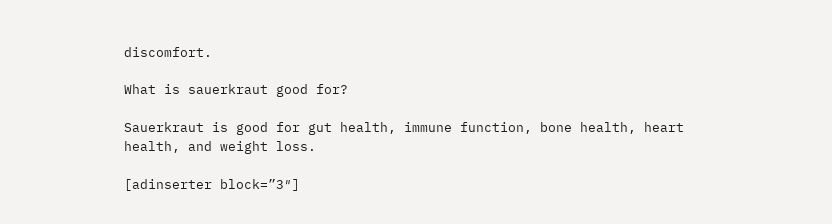discomfort.

What is sauerkraut good for?

Sauerkraut is good for gut health, immune function, bone health, heart health, and weight loss.

[adinserter block=”3″]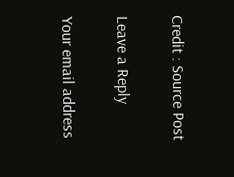Credit : Source Post

Leave a Reply

Your email address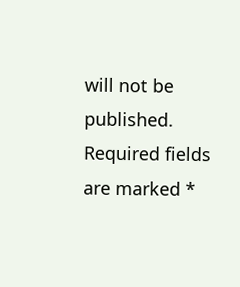will not be published. Required fields are marked *